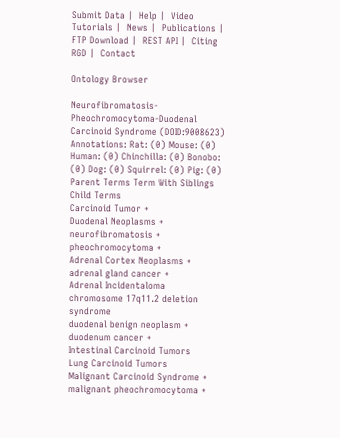Submit Data |  Help |  Video Tutorials |  News |  Publications |  FTP Download |  REST API |  Citing RGD |  Contact

Ontology Browser

Neurofibromatosis-Pheochromocytoma-Duodenal Carcinoid Syndrome (DOID:9008623)
Annotations: Rat: (0) Mouse: (0) Human: (0) Chinchilla: (0) Bonobo: (0) Dog: (0) Squirrel: (0) Pig: (0)
Parent Terms Term With Siblings Child Terms
Carcinoid Tumor +
Duodenal Neoplasms +
neurofibromatosis +
pheochromocytoma +
Adrenal Cortex Neoplasms +
adrenal gland cancer +
Adrenal Incidentaloma
chromosome 17q11.2 deletion syndrome
duodenal benign neoplasm +
duodenum cancer +
Intestinal Carcinoid Tumors
Lung Carcinoid Tumors
Malignant Carcinoid Syndrome +
malignant pheochromocytoma +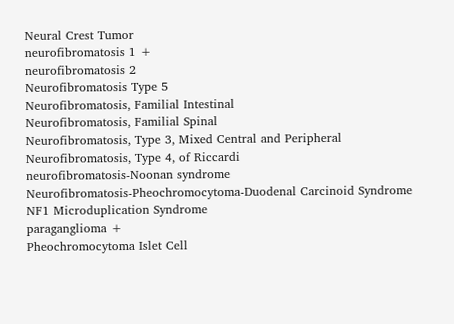Neural Crest Tumor
neurofibromatosis 1 +
neurofibromatosis 2
Neurofibromatosis Type 5
Neurofibromatosis, Familial Intestinal
Neurofibromatosis, Familial Spinal
Neurofibromatosis, Type 3, Mixed Central and Peripheral
Neurofibromatosis, Type 4, of Riccardi
neurofibromatosis-Noonan syndrome
Neurofibromatosis-Pheochromocytoma-Duodenal Carcinoid Syndrome
NF1 Microduplication Syndrome
paraganglioma +
Pheochromocytoma Islet Cell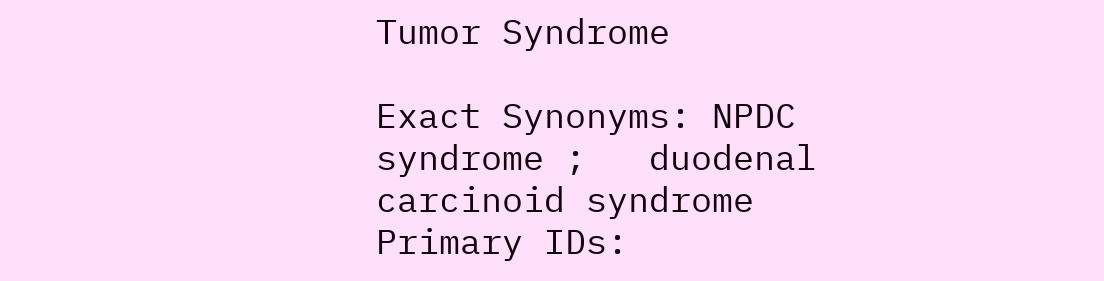Tumor Syndrome

Exact Synonyms: NPDC syndrome ;   duodenal carcinoid syndrome
Primary IDs: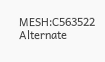MESH:C563522
Alternate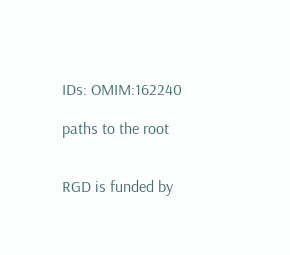IDs: OMIM:162240

paths to the root


RGD is funded by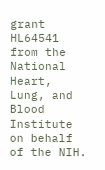grant HL64541 from the National Heart, Lung, and Blood Institute on behalf of the NIH.